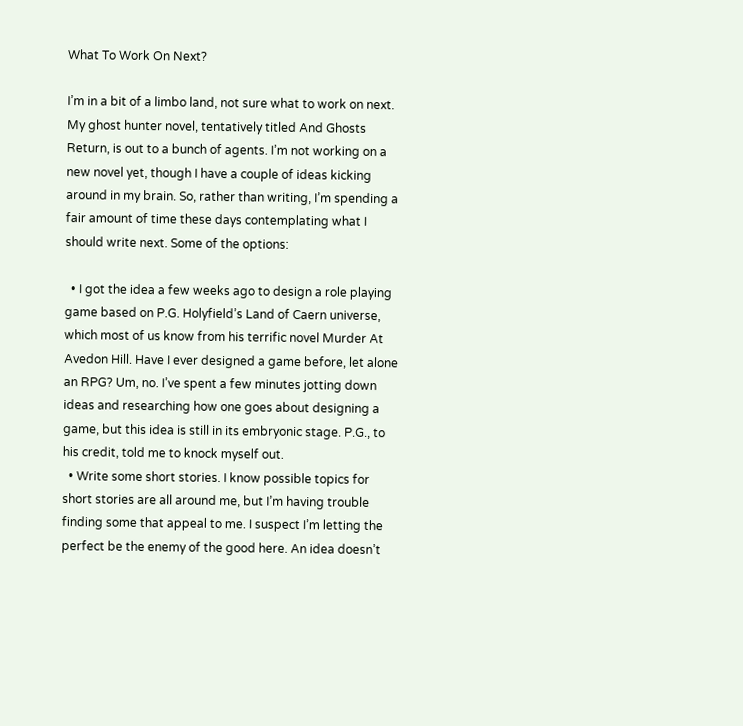What To Work On Next?

I’m in a bit of a limbo land, not sure what to work on next. My ghost hunter novel, tentatively titled And Ghosts Return, is out to a bunch of agents. I’m not working on a new novel yet, though I have a couple of ideas kicking around in my brain. So, rather than writing, I’m spending a fair amount of time these days contemplating what I should write next. Some of the options:

  • I got the idea a few weeks ago to design a role playing game based on P.G. Holyfield’s Land of Caern universe, which most of us know from his terrific novel Murder At Avedon Hill. Have I ever designed a game before, let alone an RPG? Um, no. I’ve spent a few minutes jotting down ideas and researching how one goes about designing a game, but this idea is still in its embryonic stage. P.G., to his credit, told me to knock myself out.
  • Write some short stories. I know possible topics for short stories are all around me, but I’m having trouble finding some that appeal to me. I suspect I’m letting the perfect be the enemy of the good here. An idea doesn’t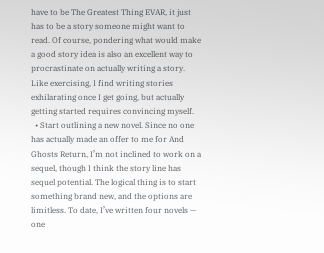have to be The Greatest Thing EVAR, it just has to be a story someone might want to read. Of course, pondering what would make a good story idea is also an excellent way to procrastinate on actually writing a story. Like exercising, I find writing stories exhilarating once I get going, but actually getting started requires convincing myself.
  • Start outlining a new novel. Since no one has actually made an offer to me for And Ghosts Return, I’m not inclined to work on a sequel, though I think the story line has sequel potential. The logical thing is to start something brand new, and the options are limitless. To date, I’ve written four novels — one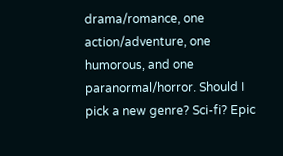drama/romance, one action/adventure, one humorous, and one paranormal/horror. Should I pick a new genre? Sci-fi? Epic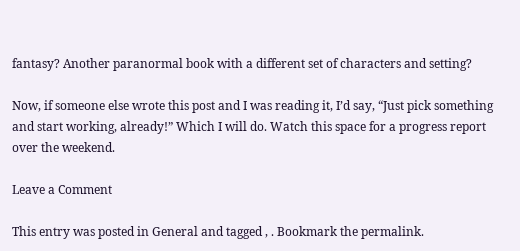fantasy? Another paranormal book with a different set of characters and setting?

Now, if someone else wrote this post and I was reading it, I’d say, “Just pick something and start working, already!” Which I will do. Watch this space for a progress report over the weekend.

Leave a Comment

This entry was posted in General and tagged , . Bookmark the permalink.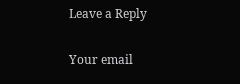Leave a Reply

Your email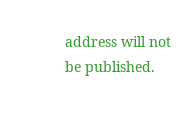address will not be published.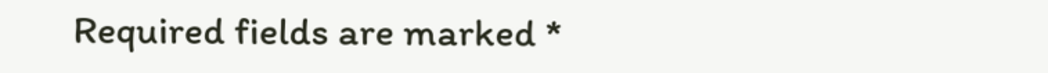Required fields are marked *